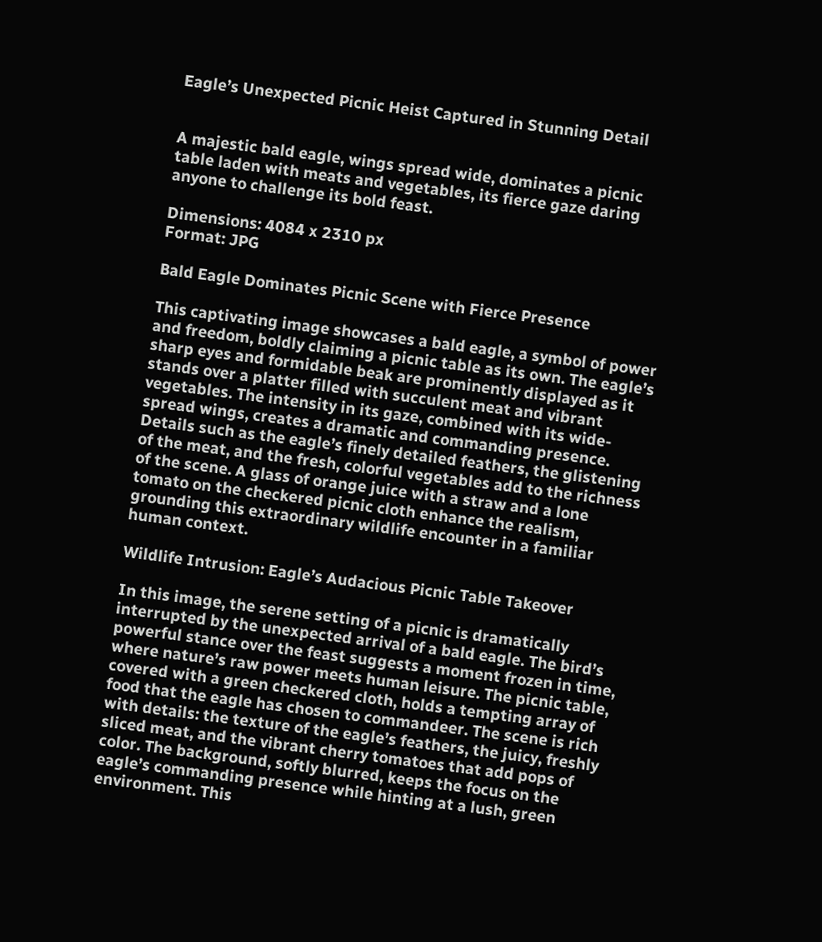Eagle’s Unexpected Picnic Heist Captured in Stunning Detail


A majestic bald eagle, wings spread wide, dominates a picnic table laden with meats and vegetables, its fierce gaze daring anyone to challenge its bold feast.

Dimensions: 4084 x 2310 px
Format: JPG

Bald Eagle Dominates Picnic Scene with Fierce Presence

This captivating image showcases a bald eagle, a symbol of power and freedom, boldly claiming a picnic table as its own. The eagle’s sharp eyes and formidable beak are prominently displayed as it stands over a platter filled with succulent meat and vibrant vegetables. The intensity in its gaze, combined with its wide-spread wings, creates a dramatic and commanding presence. Details such as the eagle’s finely detailed feathers, the glistening of the meat, and the fresh, colorful vegetables add to the richness of the scene. A glass of orange juice with a straw and a lone tomato on the checkered picnic cloth enhance the realism, grounding this extraordinary wildlife encounter in a familiar human context.

Wildlife Intrusion: Eagle’s Audacious Picnic Table Takeover

In this image, the serene setting of a picnic is dramatically interrupted by the unexpected arrival of a bald eagle. The bird’s powerful stance over the feast suggests a moment frozen in time, where nature’s raw power meets human leisure. The picnic table, covered with a green checkered cloth, holds a tempting array of food that the eagle has chosen to commandeer. The scene is rich with details: the texture of the eagle’s feathers, the juicy, freshly sliced meat, and the vibrant cherry tomatoes that add pops of color. The background, softly blurred, keeps the focus on the eagle’s commanding presence while hinting at a lush, green environment. This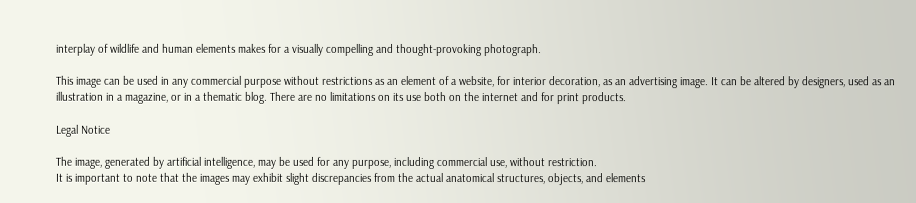interplay of wildlife and human elements makes for a visually compelling and thought-provoking photograph.

This image can be used in any commercial purpose without restrictions as an element of a website, for interior decoration, as an advertising image. It can be altered by designers, used as an illustration in a magazine, or in a thematic blog. There are no limitations on its use both on the internet and for print products.

Legal Notice

The image, generated by artificial intelligence, may be used for any purpose, including commercial use, without restriction.
It is important to note that the images may exhibit slight discrepancies from the actual anatomical structures, objects, and elements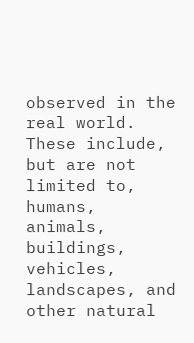observed in the real world. These include, but are not limited to, humans, animals, buildings, vehicles, landscapes, and other natural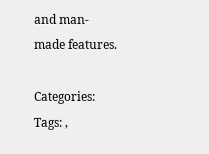and man-made features.

Categories: Tags: ,